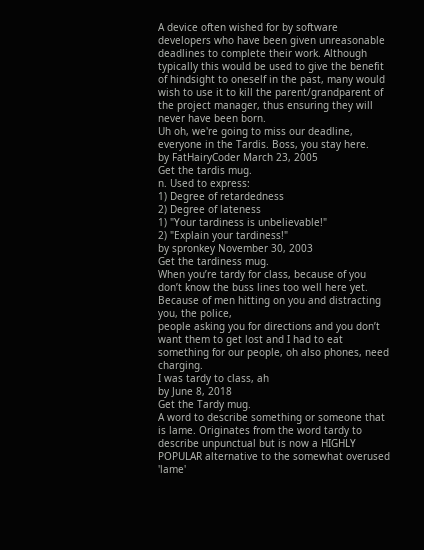A device often wished for by software developers who have been given unreasonable deadlines to complete their work. Although typically this would be used to give the benefit of hindsight to oneself in the past, many would wish to use it to kill the parent/grandparent of the project manager, thus ensuring they will never have been born.
Uh oh, we're going to miss our deadline, everyone in the Tardis. Boss, you stay here.
by FatHairyCoder March 23, 2005
Get the tardis mug.
n. Used to express:
1) Degree of retardedness
2) Degree of lateness
1) "Your tardiness is unbelievable!"
2) "Explain your tardiness!"
by spronkey November 30, 2003
Get the tardiness mug.
When you’re tardy for class, because of you don’t know the buss lines too well here yet. Because of men hitting on you and distracting you, the police,
people asking you for directions and you don’t want them to get lost and I had to eat something for our people, oh also phones, need charging.
I was tardy to class, ah
by June 8, 2018
Get the Tardy mug.
A word to describe something or someone that is lame. Originates from the word tardy to describe unpunctual but is now a HIGHLY POPULAR alternative to the somewhat overused 'lame'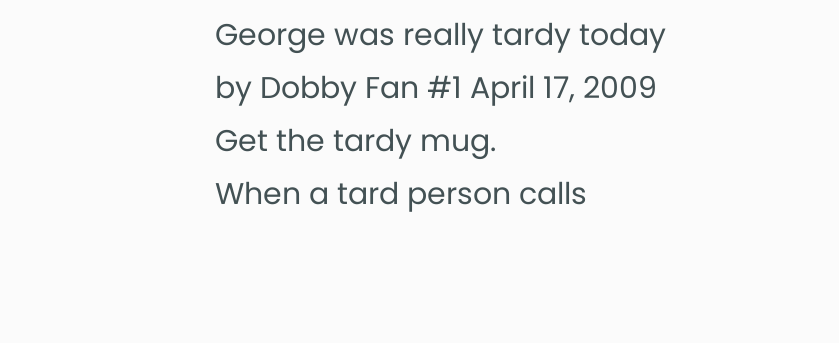George was really tardy today
by Dobby Fan #1 April 17, 2009
Get the tardy mug.
When a tard person calls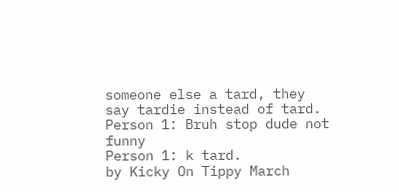someone else a tard, they say tardie instead of tard.
Person 1: Bruh stop dude not funny
Person 1: k tard.
by Kicky On Tippy March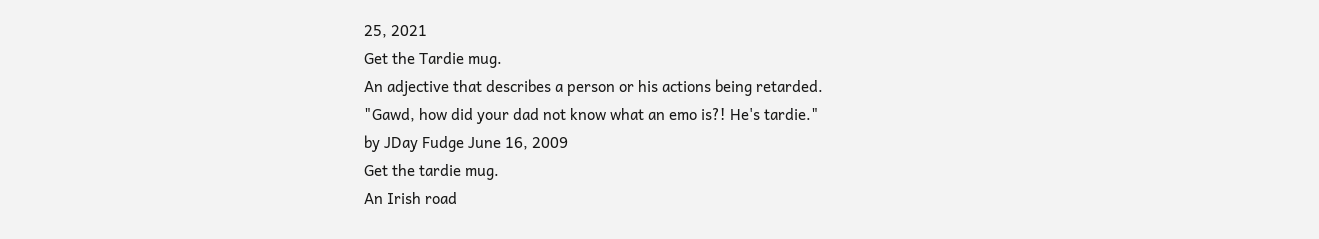25, 2021
Get the Tardie mug.
An adjective that describes a person or his actions being retarded.
"Gawd, how did your dad not know what an emo is?! He's tardie."
by JDay Fudge June 16, 2009
Get the tardie mug.
An Irish road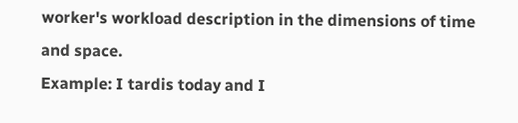worker's workload description in the dimensions of time and space.
Example: I tardis today and I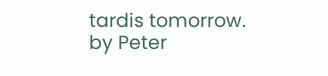tardis tomorrow.
by Peter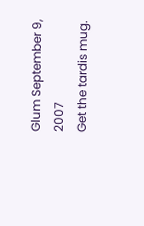Glum September 9, 2007
Get the tardis mug.